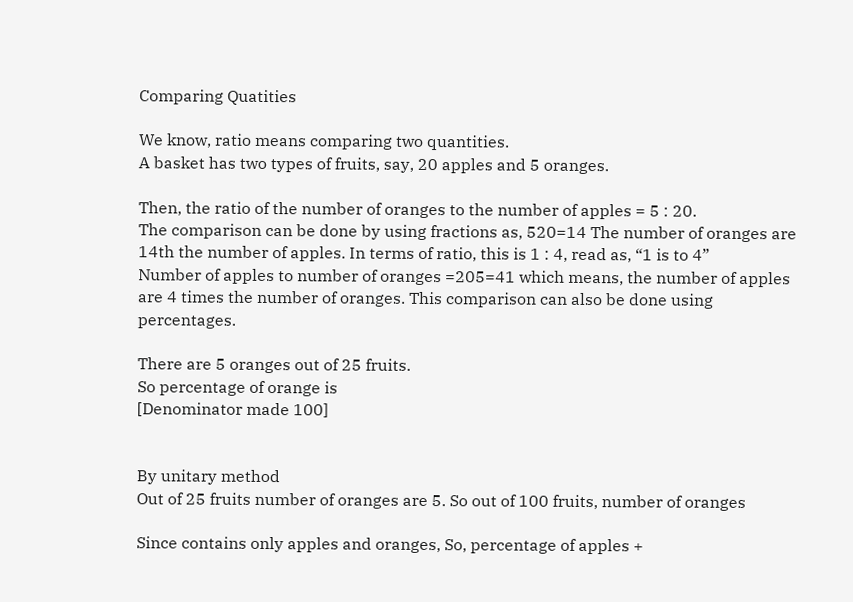Comparing Quatities

We know, ratio means comparing two quantities.
A basket has two types of fruits, say, 20 apples and 5 oranges.

Then, the ratio of the number of oranges to the number of apples = 5 : 20.
The comparison can be done by using fractions as, 520=14 The number of oranges are 14th the number of apples. In terms of ratio, this is 1 : 4, read as, “1 is to 4”
Number of apples to number of oranges =205=41 which means, the number of apples are 4 times the number of oranges. This comparison can also be done using percentages.

There are 5 oranges out of 25 fruits.
So percentage of orange is
[Denominator made 100]


By unitary method
Out of 25 fruits number of oranges are 5. So out of 100 fruits, number of oranges

Since contains only apples and oranges, So, percentage of apples +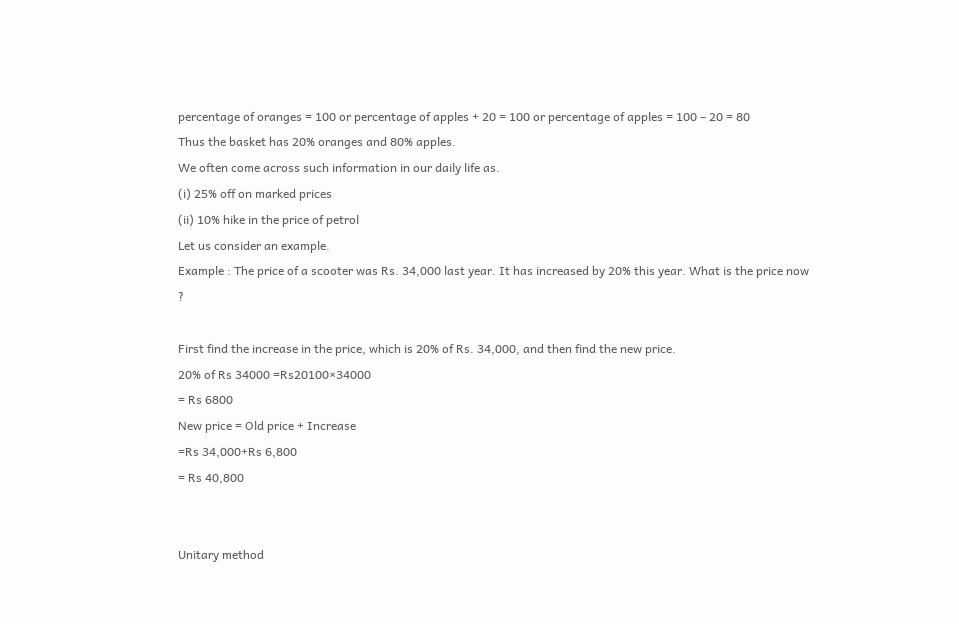percentage of oranges = 100 or percentage of apples + 20 = 100 or percentage of apples = 100 – 20 = 80
Thus the basket has 20% oranges and 80% apples.
We often come across such information in our daily life as.
(i) 25% off on marked prices
(ii) 10% hike in the price of petrol
Let us consider an example.
Example : The price of a scooter was Rs. 34,000 last year. It has increased by 20% this year. What is the price now ?

First find the increase in the price, which is 20% of Rs. 34,000, and then find the new price.
20% of Rs 34000 =Rs20100×34000
= Rs 6800
New price = Old price + Increase
=Rs 34,000+Rs 6,800
= Rs 40,800


Unitary method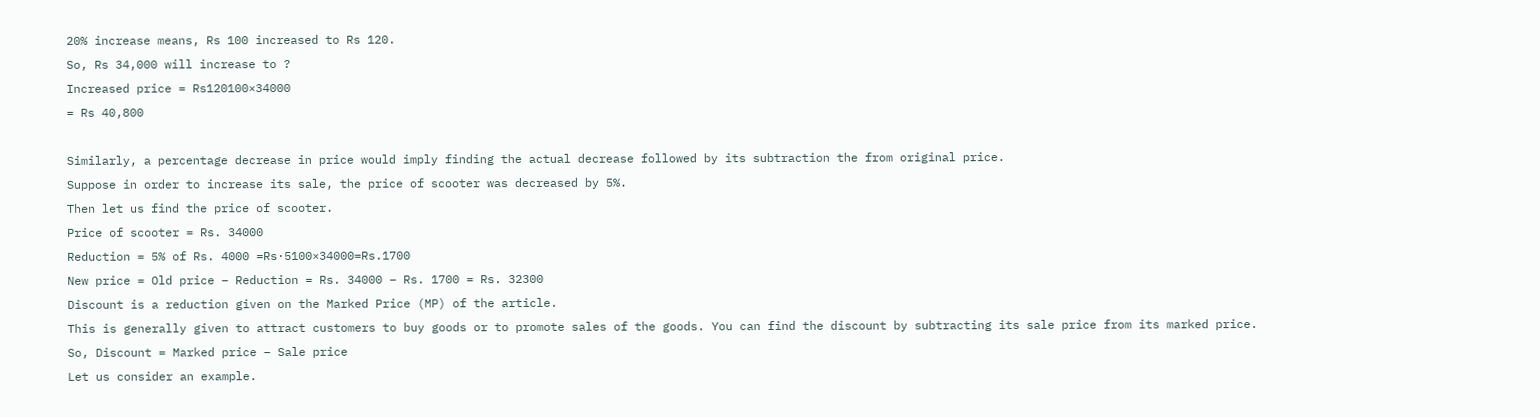20% increase means, Rs 100 increased to Rs 120.
So, Rs 34,000 will increase to ?
Increased price = Rs120100×34000
= Rs 40,800

Similarly, a percentage decrease in price would imply finding the actual decrease followed by its subtraction the from original price.
Suppose in order to increase its sale, the price of scooter was decreased by 5%.
Then let us find the price of scooter.
Price of scooter = Rs. 34000
Reduction = 5% of Rs. 4000 =Rs·5100×34000=Rs.1700
New price = Old price – Reduction = Rs. 34000 – Rs. 1700 = Rs. 32300
Discount is a reduction given on the Marked Price (MP) of the article.
This is generally given to attract customers to buy goods or to promote sales of the goods. You can find the discount by subtracting its sale price from its marked price.
So, Discount = Marked price – Sale price
Let us consider an example.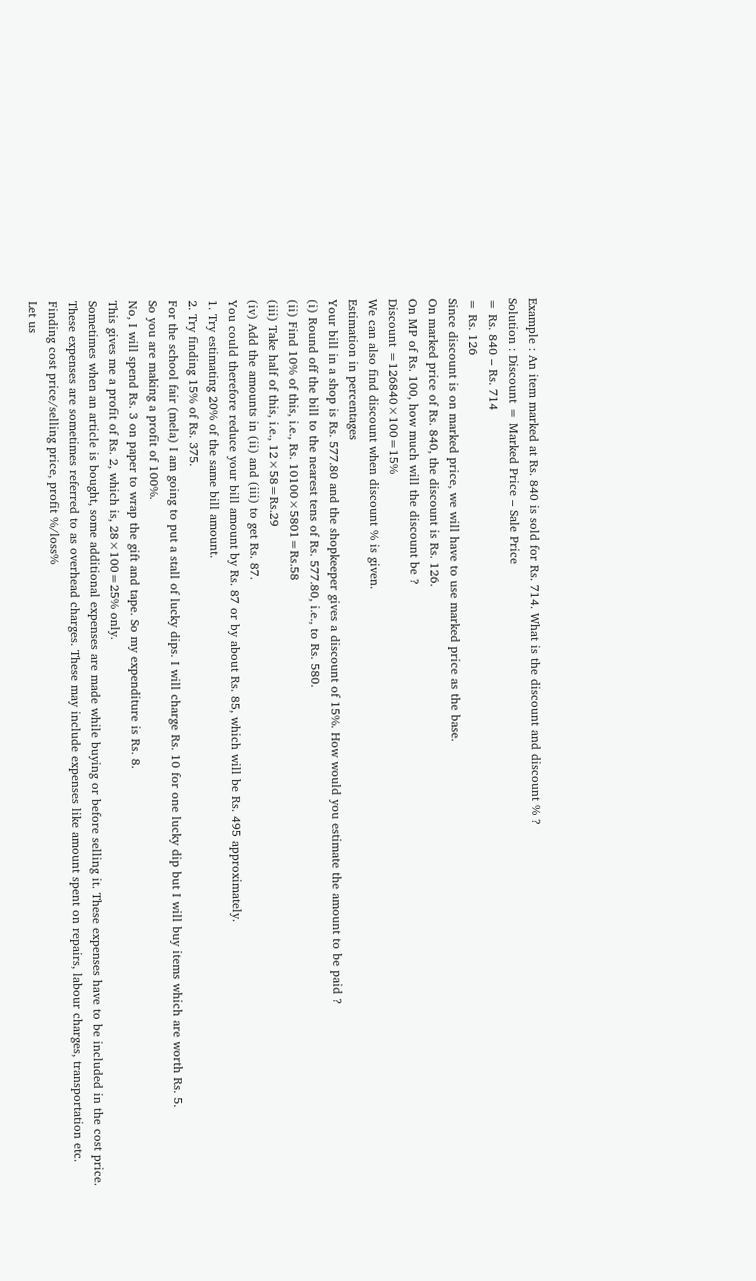Example : An item marked at Rs. 840 is sold for Rs. 714. What is the discount and discount % ?
Solution : Discount = Marked Price – Sale Price
= Rs. 840 – Rs. 714
= Rs. 126
Since discount is on marked price, we will have to use marked price as the base.
On marked price of Rs. 840, the discount is Rs. 126.
On MP of Rs. 100, how much will the discount be ?
Discount =126840×100=15%
We can also find discount when discount % is given.
Estimation in percentages
Your bill in a shop is Rs. 577.80 and the shopkeeper gives a discount of 15%. How would you estimate the amount to be paid ?
(i) Round off the bill to the nearest tens of Rs. 577.80, i.e., to Rs. 580.
(ii) Find 10% of this, i.e., Rs. 10100×5801=Rs.58
(iii) Take half of this, i.e., 12×58=Rs.29
(iv) Add the amounts in (ii) and (iii) to get Rs. 87.
You could therefore reduce your bill amount by Rs. 87 or by about Rs. 85, which will be Rs. 495 approximately.
1. Try estimating 20% of the same bill amount.
2. Try finding 15% of Rs. 375.
For the school fair (mela) I am going to put a stall of lucky dips. I will charge Rs. 10 for one lucky dip but I will buy items which are worth Rs. 5.
So you are making a profit of 100%.
No, I will spend Rs. 3 on paper to wrap the gift and tape. So my expenditure is Rs. 8.
This gives me a profit of Rs. 2, which is, 28×100=25% only.
Sometimes when an article is bought, some additional expenses are made while buying or before selling it. These expenses have to be included in the cost price.
These expenses are sometimes referred to as overhead charges. These may include expenses like amount spent on repairs, labour charges, transportation etc.
Finding cost price/selling price, profit %/loss%
Let us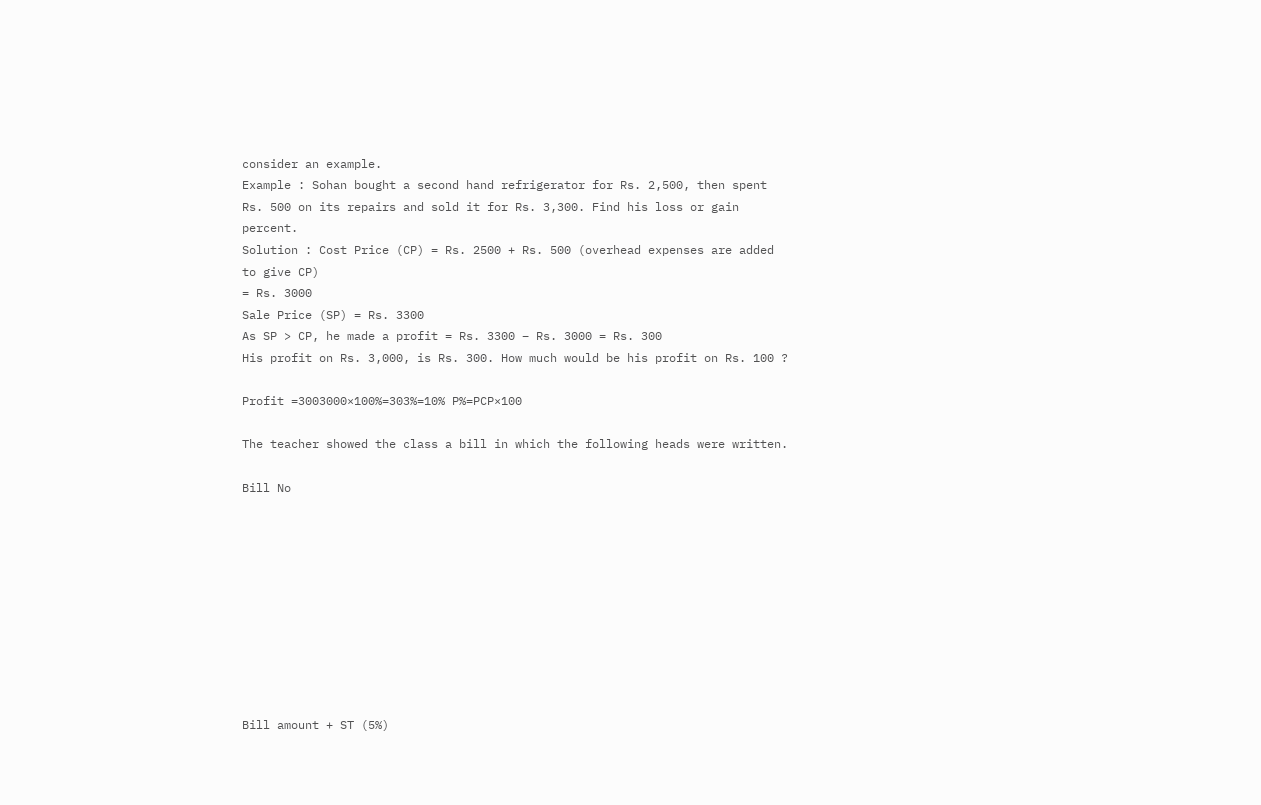consider an example.
Example : Sohan bought a second hand refrigerator for Rs. 2,500, then spent Rs. 500 on its repairs and sold it for Rs. 3,300. Find his loss or gain percent.
Solution : Cost Price (CP) = Rs. 2500 + Rs. 500 (overhead expenses are added to give CP)
= Rs. 3000
Sale Price (SP) = Rs. 3300
As SP > CP, he made a profit = Rs. 3300 – Rs. 3000 = Rs. 300
His profit on Rs. 3,000, is Rs. 300. How much would be his profit on Rs. 100 ?

Profit =3003000×100%=303%=10% P%=PCP×100

The teacher showed the class a bill in which the following heads were written.

Bill No










Bill amount + ST (5%)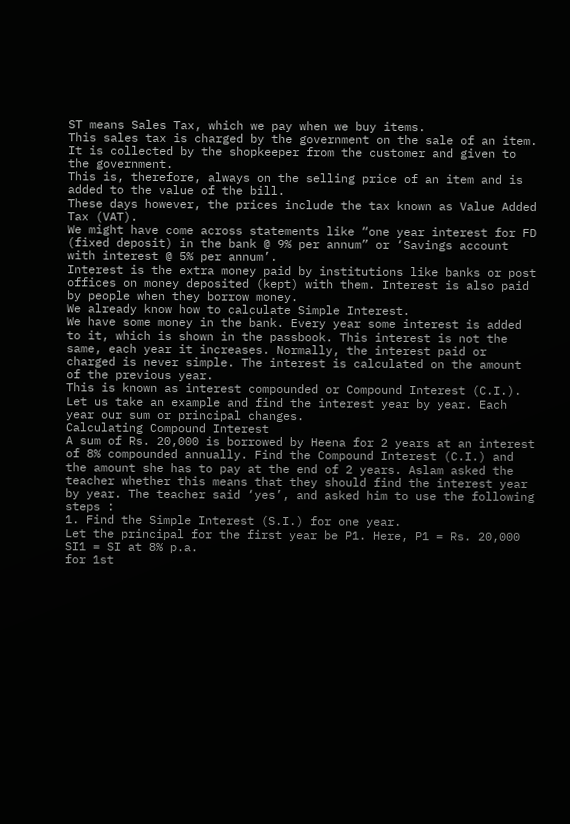ST means Sales Tax, which we pay when we buy items.
This sales tax is charged by the government on the sale of an item.
It is collected by the shopkeeper from the customer and given to the government.
This is, therefore, always on the selling price of an item and is added to the value of the bill.
These days however, the prices include the tax known as Value Added Tax (VAT).
We might have come across statements like “one year interest for FD (fixed deposit) in the bank @ 9% per annum” or ‘Savings account with interest @ 5% per annum’.
Interest is the extra money paid by institutions like banks or post offices on money deposited (kept) with them. Interest is also paid by people when they borrow money.
We already know how to calculate Simple Interest.
We have some money in the bank. Every year some interest is added to it, which is shown in the passbook. This interest is not the same, each year it increases. Normally, the interest paid or charged is never simple. The interest is calculated on the amount of the previous year.
This is known as interest compounded or Compound Interest (C.I.).
Let us take an example and find the interest year by year. Each year our sum or principal changes.
Calculating Compound Interest
A sum of Rs. 20,000 is borrowed by Heena for 2 years at an interest of 8% compounded annually. Find the Compound Interest (C.I.) and the amount she has to pay at the end of 2 years. Aslam asked the teacher whether this means that they should find the interest year by year. The teacher said ‘yes’, and asked him to use the following steps :
1. Find the Simple Interest (S.I.) for one year.
Let the principal for the first year be P1. Here, P1 = Rs. 20,000
SI1 = SI at 8% p.a.
for 1st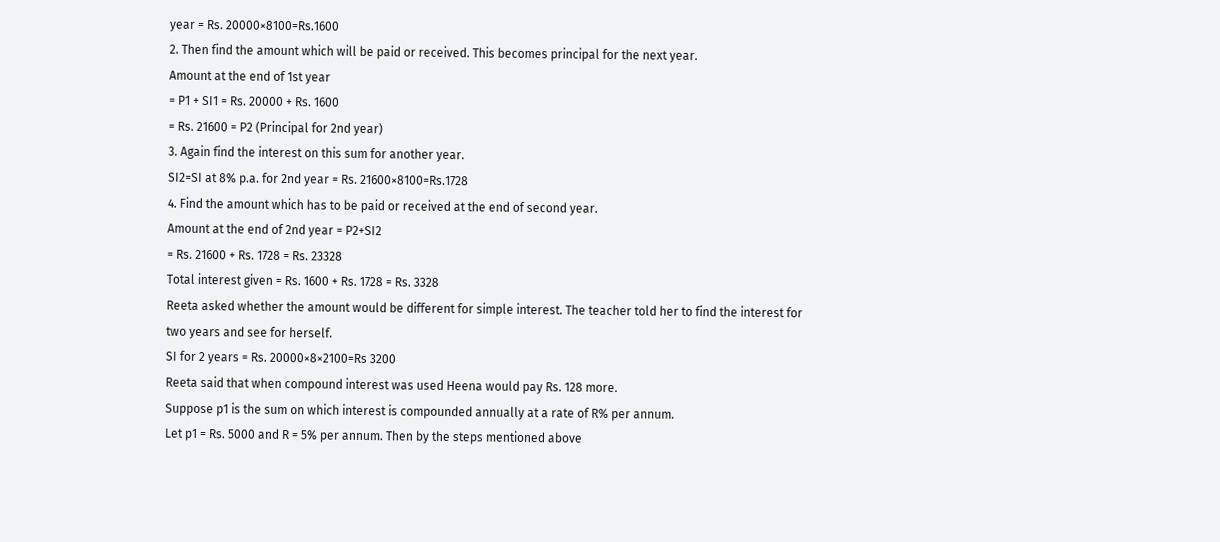year = Rs. 20000×8100=Rs.1600
2. Then find the amount which will be paid or received. This becomes principal for the next year.
Amount at the end of 1st year
= P1 + SI1 = Rs. 20000 + Rs. 1600
= Rs. 21600 = P2 (Principal for 2nd year)
3. Again find the interest on this sum for another year.
SI2=SI at 8% p.a. for 2nd year = Rs. 21600×8100=Rs.1728
4. Find the amount which has to be paid or received at the end of second year.
Amount at the end of 2nd year = P2+SI2
= Rs. 21600 + Rs. 1728 = Rs. 23328
Total interest given = Rs. 1600 + Rs. 1728 = Rs. 3328
Reeta asked whether the amount would be different for simple interest. The teacher told her to find the interest for two years and see for herself.
SI for 2 years = Rs. 20000×8×2100=Rs 3200
Reeta said that when compound interest was used Heena would pay Rs. 128 more.
Suppose p1 is the sum on which interest is compounded annually at a rate of R% per annum.
Let p1 = Rs. 5000 and R = 5% per annum. Then by the steps mentioned above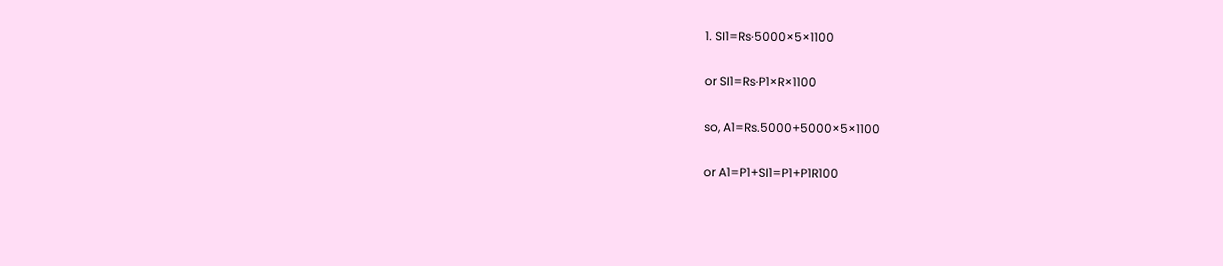1. SI1=Rs·5000×5×1100

or SI1=Rs·P1×R×1100

so, A1=Rs.5000+5000×5×1100

or A1=P1+SI1=P1+P1R100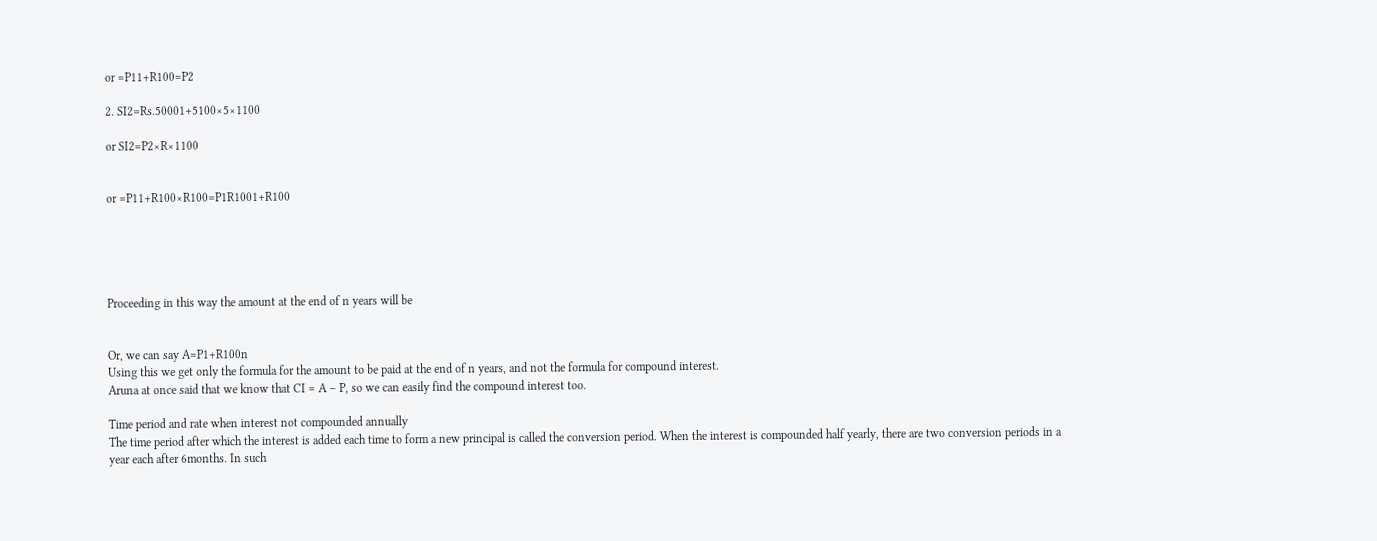or =P11+R100=P2

2. SI2=Rs.50001+5100×5×1100

or SI2=P2×R×1100


or =P11+R100×R100=P1R1001+R100





Proceeding in this way the amount at the end of n years will be


Or, we can say A=P1+R100n
Using this we get only the formula for the amount to be paid at the end of n years, and not the formula for compound interest.
Aruna at once said that we know that CI = A – P, so we can easily find the compound interest too.

Time period and rate when interest not compounded annually
The time period after which the interest is added each time to form a new principal is called the conversion period. When the interest is compounded half yearly, there are two conversion periods in a year each after 6months. In such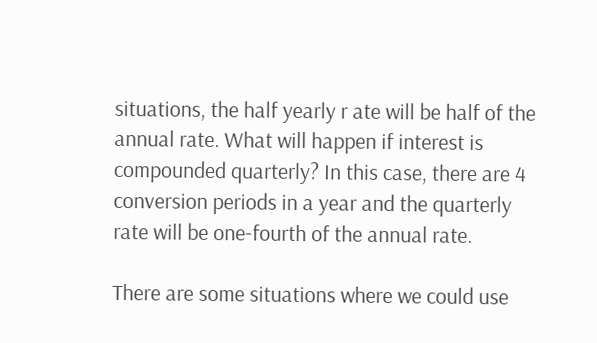situations, the half yearly r ate will be half of the annual rate. What will happen if interest is compounded quarterly? In this case, there are 4 conversion periods in a year and the quarterly rate will be one-fourth of the annual rate.

There are some situations where we could use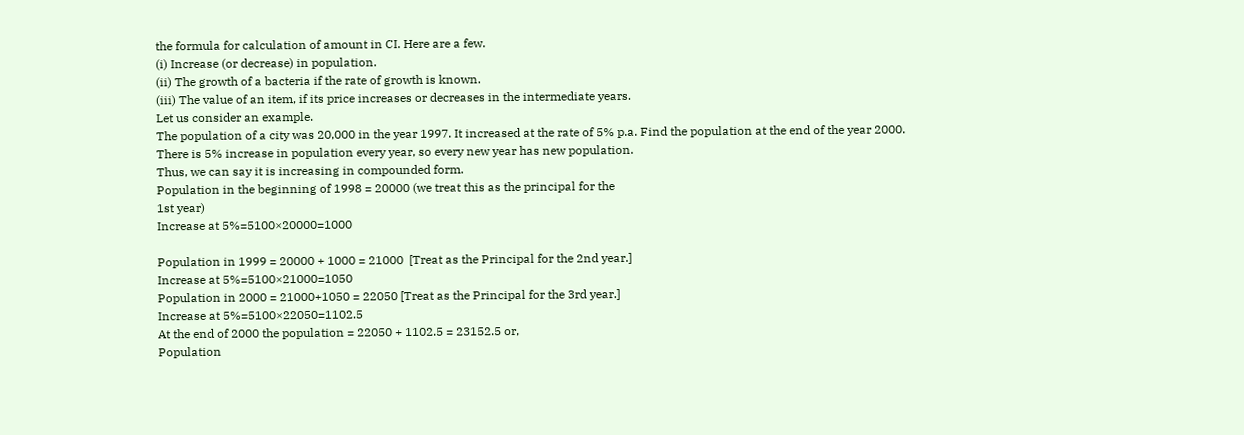the formula for calculation of amount in CI. Here are a few.
(i) Increase (or decrease) in population.
(ii) The growth of a bacteria if the rate of growth is known.
(iii) The value of an item, if its price increases or decreases in the intermediate years.
Let us consider an example.
The population of a city was 20,000 in the year 1997. It increased at the rate of 5% p.a. Find the population at the end of the year 2000.
There is 5% increase in population every year, so every new year has new population.
Thus, we can say it is increasing in compounded form.
Population in the beginning of 1998 = 20000 (we treat this as the principal for the
1st year)
Increase at 5%=5100×20000=1000

Population in 1999 = 20000 + 1000 = 21000  [Treat as the Principal for the 2nd year.]
Increase at 5%=5100×21000=1050
Population in 2000 = 21000+1050 = 22050 [Treat as the Principal for the 3rd year.]
Increase at 5%=5100×22050=1102.5
At the end of 2000 the population = 22050 + 1102.5 = 23152.5 or,
Population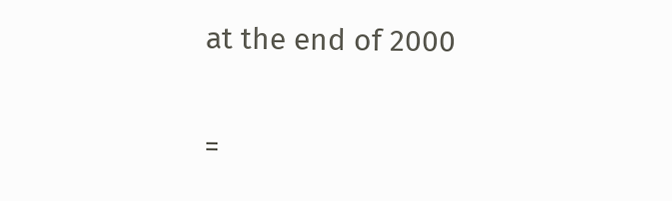at the end of 2000

=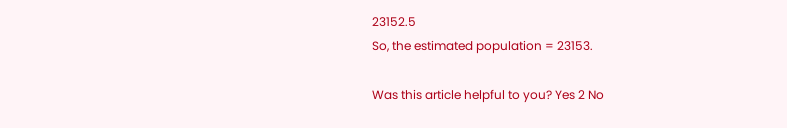23152.5
So, the estimated population = 23153.

Was this article helpful to you? Yes 2 No